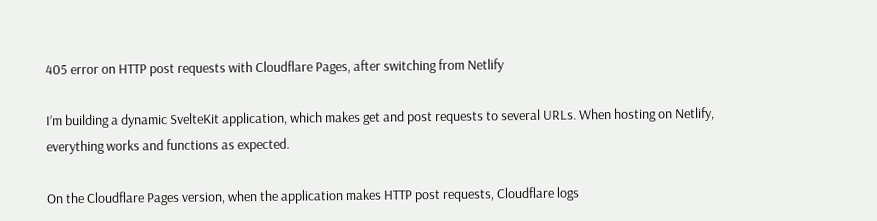405 error on HTTP post requests with Cloudflare Pages, after switching from Netlify

I’m building a dynamic SvelteKit application, which makes get and post requests to several URLs. When hosting on Netlify, everything works and functions as expected.

On the Cloudflare Pages version, when the application makes HTTP post requests, Cloudflare logs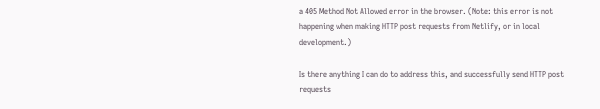a 405 Method Not Allowed error in the browser. (Note: this error is not happening when making HTTP post requests from Netlify, or in local development.)

Is there anything I can do to address this, and successfully send HTTP post requests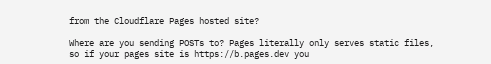from the Cloudflare Pages hosted site?

Where are you sending POSTs to? Pages literally only serves static files, so if your pages site is https://b.pages.dev you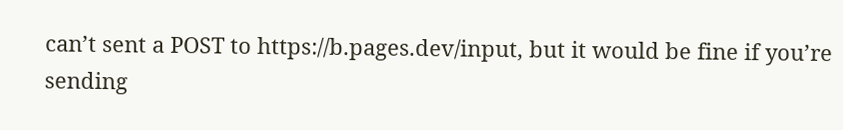can’t sent a POST to https://b.pages.dev/input, but it would be fine if you’re sending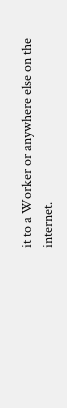it to a Worker or anywhere else on the internet.